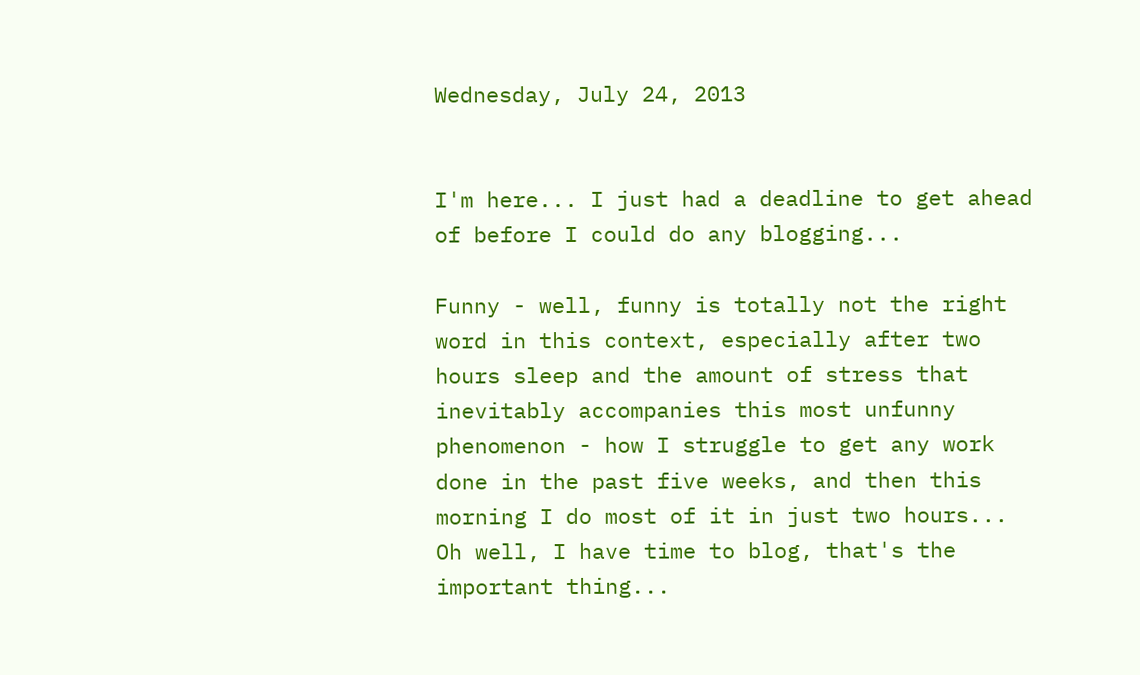Wednesday, July 24, 2013


I'm here... I just had a deadline to get ahead of before I could do any blogging...

Funny - well, funny is totally not the right word in this context, especially after two hours sleep and the amount of stress that inevitably accompanies this most unfunny phenomenon - how I struggle to get any work done in the past five weeks, and then this morning I do most of it in just two hours... Oh well, I have time to blog, that's the important thing...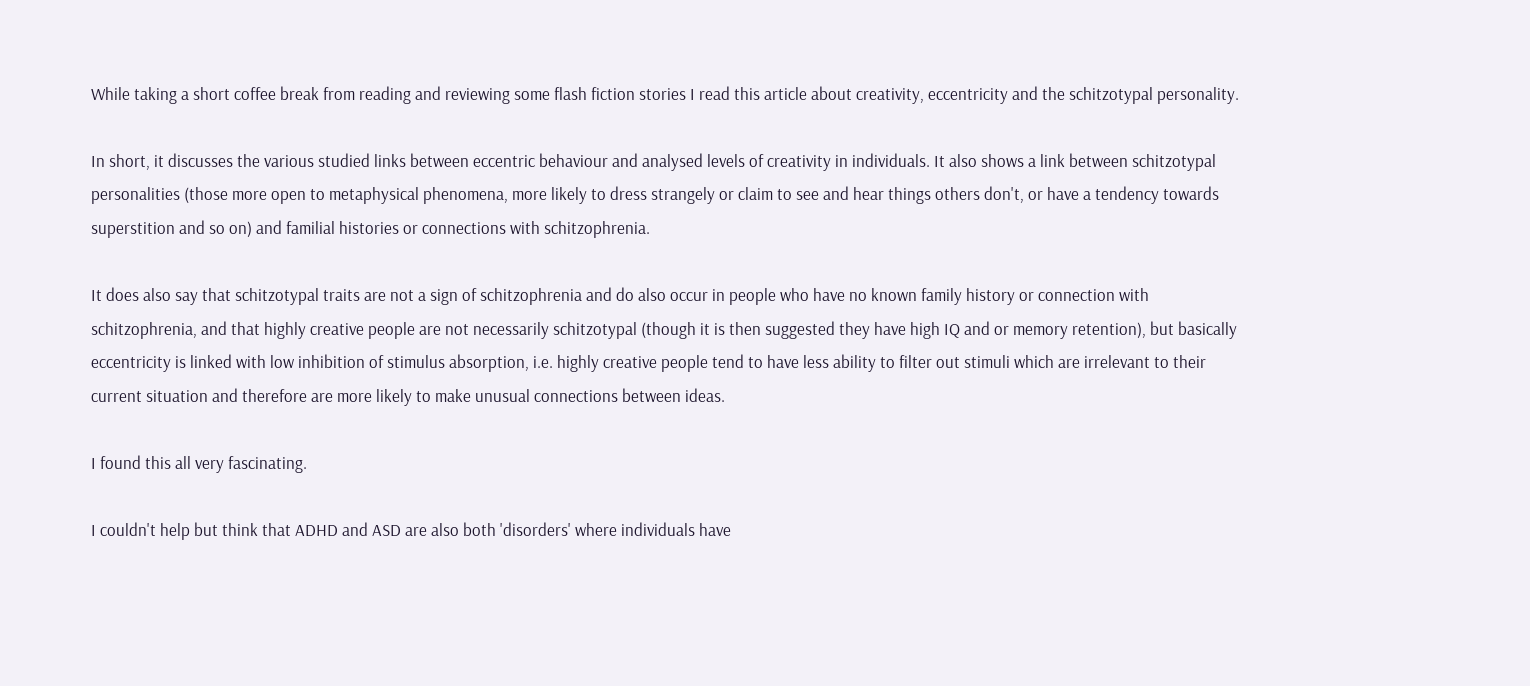While taking a short coffee break from reading and reviewing some flash fiction stories I read this article about creativity, eccentricity and the schitzotypal personality.

In short, it discusses the various studied links between eccentric behaviour and analysed levels of creativity in individuals. It also shows a link between schitzotypal personalities (those more open to metaphysical phenomena, more likely to dress strangely or claim to see and hear things others don't, or have a tendency towards superstition and so on) and familial histories or connections with schitzophrenia.

It does also say that schitzotypal traits are not a sign of schitzophrenia and do also occur in people who have no known family history or connection with schitzophrenia, and that highly creative people are not necessarily schitzotypal (though it is then suggested they have high IQ and or memory retention), but basically eccentricity is linked with low inhibition of stimulus absorption, i.e. highly creative people tend to have less ability to filter out stimuli which are irrelevant to their current situation and therefore are more likely to make unusual connections between ideas.

I found this all very fascinating.

I couldn't help but think that ADHD and ASD are also both 'disorders' where individuals have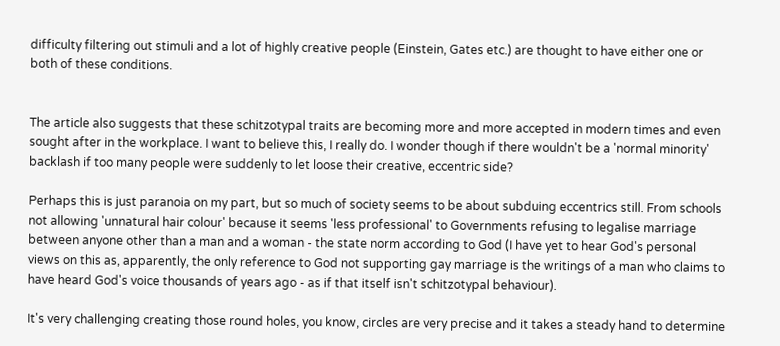difficulty filtering out stimuli and a lot of highly creative people (Einstein, Gates etc.) are thought to have either one or both of these conditions.


The article also suggests that these schitzotypal traits are becoming more and more accepted in modern times and even sought after in the workplace. I want to believe this, I really do. I wonder though if there wouldn't be a 'normal minority' backlash if too many people were suddenly to let loose their creative, eccentric side?

Perhaps this is just paranoia on my part, but so much of society seems to be about subduing eccentrics still. From schools not allowing 'unnatural hair colour' because it seems 'less professional' to Governments refusing to legalise marriage between anyone other than a man and a woman - the state norm according to God (I have yet to hear God's personal views on this as, apparently, the only reference to God not supporting gay marriage is the writings of a man who claims to have heard God's voice thousands of years ago - as if that itself isn't schitzotypal behaviour).

It's very challenging creating those round holes, you know, circles are very precise and it takes a steady hand to determine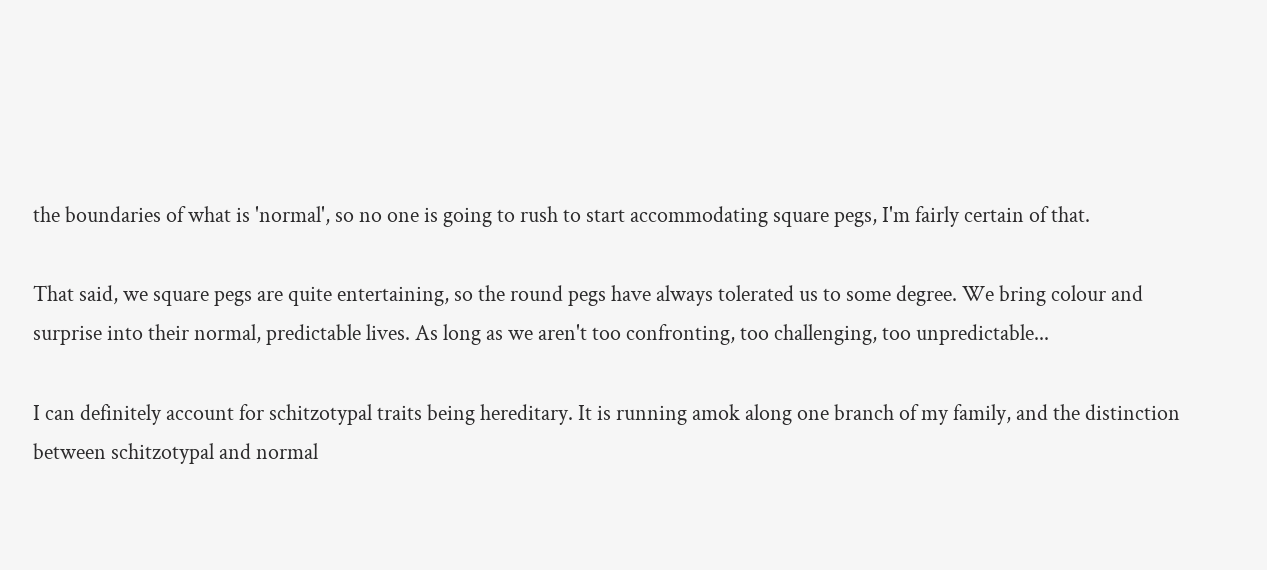the boundaries of what is 'normal', so no one is going to rush to start accommodating square pegs, I'm fairly certain of that.

That said, we square pegs are quite entertaining, so the round pegs have always tolerated us to some degree. We bring colour and surprise into their normal, predictable lives. As long as we aren't too confronting, too challenging, too unpredictable...

I can definitely account for schitzotypal traits being hereditary. It is running amok along one branch of my family, and the distinction between schitzotypal and normal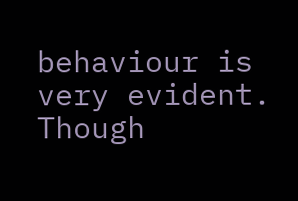behaviour is very evident. Though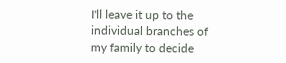I'll leave it up to the individual branches of my family to decide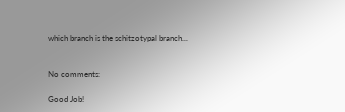which branch is the schitzotypal branch...


No comments:

Good Job!